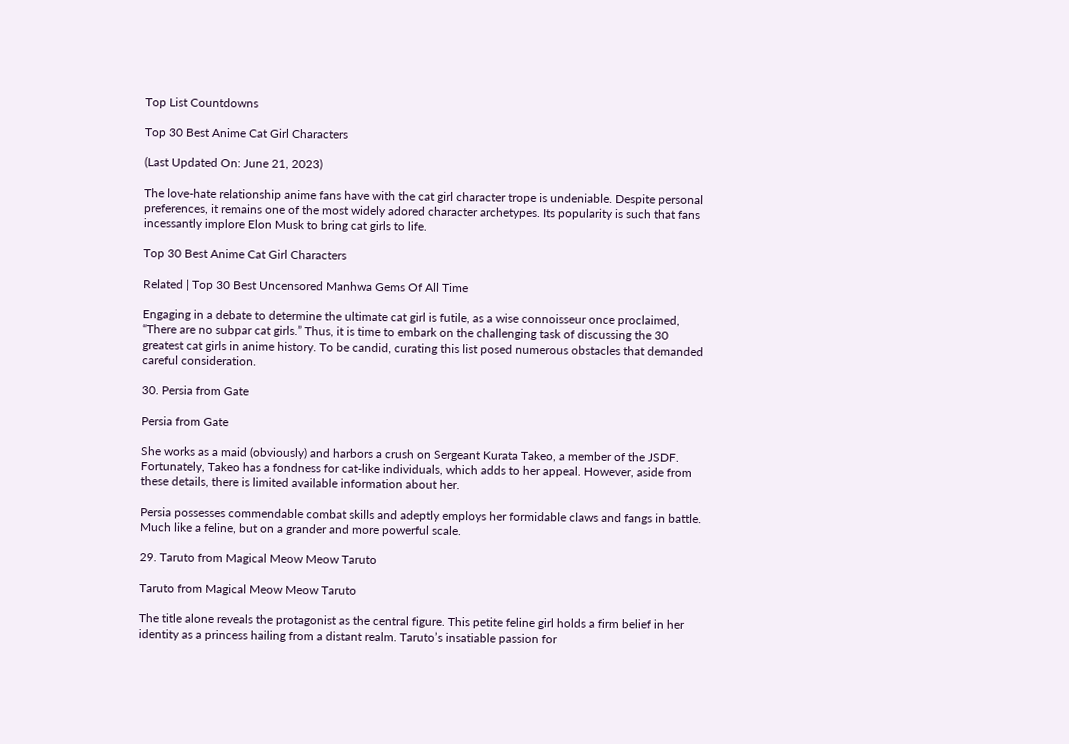Top List Countdowns

Top 30 Best Anime Cat Girl Characters

(Last Updated On: June 21, 2023)

The love-hate relationship anime fans have with the cat girl character trope is undeniable. Despite personal preferences, it remains one of the most widely adored character archetypes. Its popularity is such that fans incessantly implore Elon Musk to bring cat girls to life.

Top 30 Best Anime Cat Girl Characters

Related | Top 30 Best Uncensored Manhwa Gems Of All Time

Engaging in a debate to determine the ultimate cat girl is futile, as a wise connoisseur once proclaimed, “There are no subpar cat girls.” Thus, it is time to embark on the challenging task of discussing the 30 greatest cat girls in anime history. To be candid, curating this list posed numerous obstacles that demanded careful consideration.

30. Persia from Gate

Persia from Gate

She works as a maid (obviously) and harbors a crush on Sergeant Kurata Takeo, a member of the JSDF. Fortunately, Takeo has a fondness for cat-like individuals, which adds to her appeal. However, aside from these details, there is limited available information about her.

Persia possesses commendable combat skills and adeptly employs her formidable claws and fangs in battle. Much like a feline, but on a grander and more powerful scale.

29. Taruto from Magical Meow Meow Taruto

Taruto from Magical Meow Meow Taruto

The title alone reveals the protagonist as the central figure. This petite feline girl holds a firm belief in her identity as a princess hailing from a distant realm. Taruto’s insatiable passion for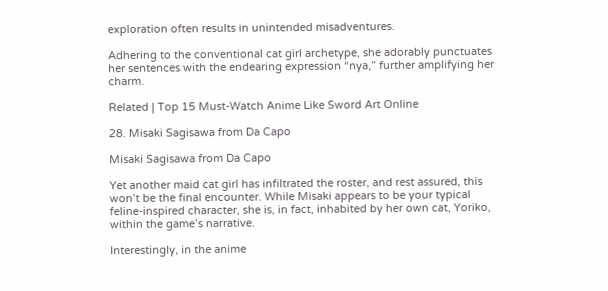exploration often results in unintended misadventures.

Adhering to the conventional cat girl archetype, she adorably punctuates her sentences with the endearing expression “nya,” further amplifying her charm.

Related | Top 15 Must-Watch Anime Like Sword Art Online

28. Misaki Sagisawa from Da Capo

Misaki Sagisawa from Da Capo

Yet another maid cat girl has infiltrated the roster, and rest assured, this won’t be the final encounter. While Misaki appears to be your typical feline-inspired character, she is, in fact, inhabited by her own cat, Yoriko, within the game’s narrative.

Interestingly, in the anime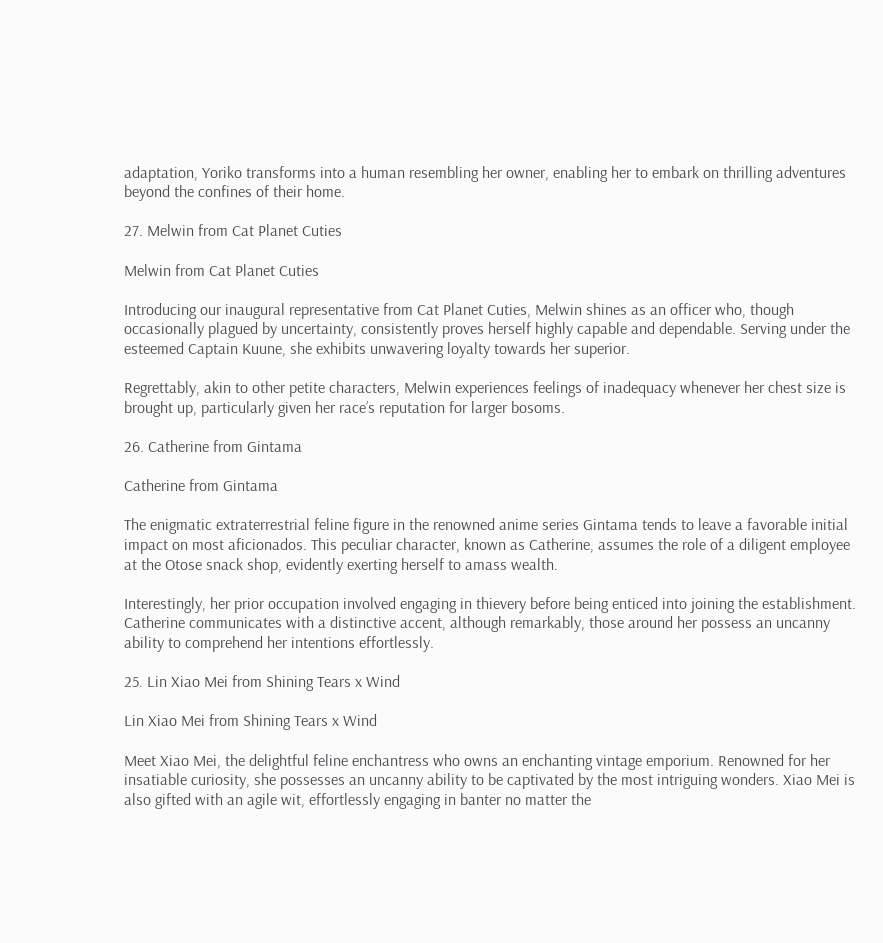adaptation, Yoriko transforms into a human resembling her owner, enabling her to embark on thrilling adventures beyond the confines of their home.

27. Melwin from Cat Planet Cuties

Melwin from Cat Planet Cuties

Introducing our inaugural representative from Cat Planet Cuties, Melwin shines as an officer who, though occasionally plagued by uncertainty, consistently proves herself highly capable and dependable. Serving under the esteemed Captain Kuune, she exhibits unwavering loyalty towards her superior.

Regrettably, akin to other petite characters, Melwin experiences feelings of inadequacy whenever her chest size is brought up, particularly given her race’s reputation for larger bosoms.

26. Catherine from Gintama

Catherine from Gintama

The enigmatic extraterrestrial feline figure in the renowned anime series Gintama tends to leave a favorable initial impact on most aficionados. This peculiar character, known as Catherine, assumes the role of a diligent employee at the Otose snack shop, evidently exerting herself to amass wealth.

Interestingly, her prior occupation involved engaging in thievery before being enticed into joining the establishment. Catherine communicates with a distinctive accent, although remarkably, those around her possess an uncanny ability to comprehend her intentions effortlessly.

25. Lin Xiao Mei from Shining Tears x Wind

Lin Xiao Mei from Shining Tears x Wind

Meet Xiao Mei, the delightful feline enchantress who owns an enchanting vintage emporium. Renowned for her insatiable curiosity, she possesses an uncanny ability to be captivated by the most intriguing wonders. Xiao Mei is also gifted with an agile wit, effortlessly engaging in banter no matter the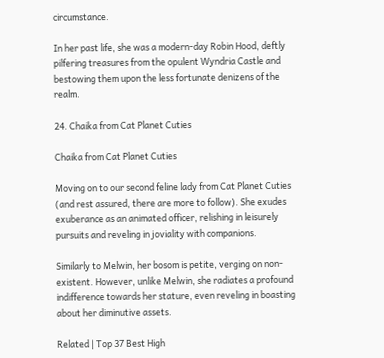circumstance.

In her past life, she was a modern-day Robin Hood, deftly pilfering treasures from the opulent Wyndria Castle and bestowing them upon the less fortunate denizens of the realm.

24. Chaika from Cat Planet Cuties

Chaika from Cat Planet Cuties

Moving on to our second feline lady from Cat Planet Cuties (and rest assured, there are more to follow). She exudes exuberance as an animated officer, relishing in leisurely pursuits and reveling in joviality with companions.

Similarly to Melwin, her bosom is petite, verging on non-existent. However, unlike Melwin, she radiates a profound indifference towards her stature, even reveling in boasting about her diminutive assets.

Related | Top 37 Best High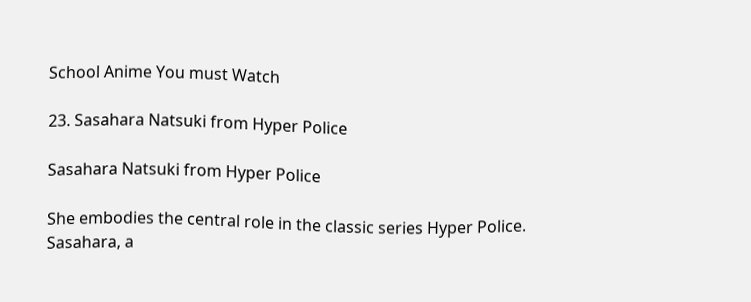School Anime You must Watch

23. Sasahara Natsuki from Hyper Police

Sasahara Natsuki from Hyper Police

She embodies the central role in the classic series Hyper Police. Sasahara, a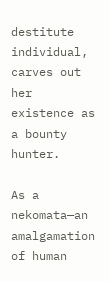destitute individual, carves out her existence as a bounty hunter.

As a nekomata—an amalgamation of human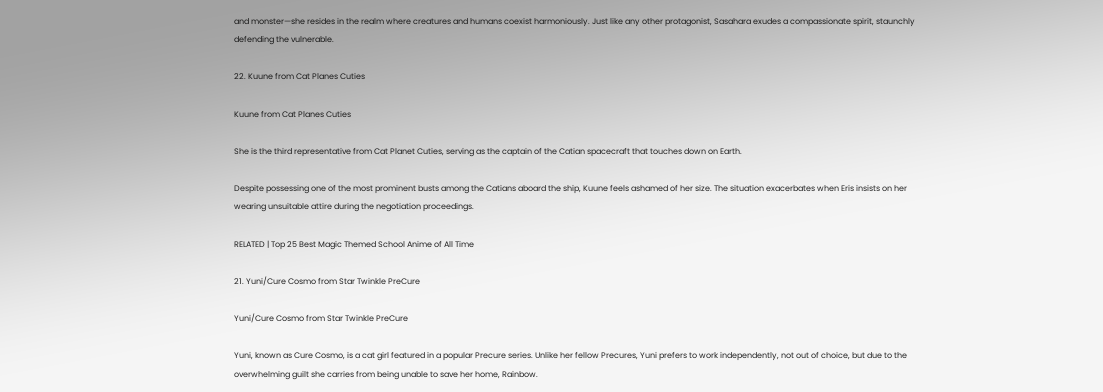and monster—she resides in the realm where creatures and humans coexist harmoniously. Just like any other protagonist, Sasahara exudes a compassionate spirit, staunchly defending the vulnerable.

22. Kuune from Cat Planes Cuties

Kuune from Cat Planes Cuties

She is the third representative from Cat Planet Cuties, serving as the captain of the Catian spacecraft that touches down on Earth.

Despite possessing one of the most prominent busts among the Catians aboard the ship, Kuune feels ashamed of her size. The situation exacerbates when Eris insists on her wearing unsuitable attire during the negotiation proceedings.

RELATED | Top 25 Best Magic Themed School Anime of All Time

21. Yuni/Cure Cosmo from Star Twinkle PreCure

Yuni/Cure Cosmo from Star Twinkle PreCure

Yuni, known as Cure Cosmo, is a cat girl featured in a popular Precure series. Unlike her fellow Precures, Yuni prefers to work independently, not out of choice, but due to the overwhelming guilt she carries from being unable to save her home, Rainbow.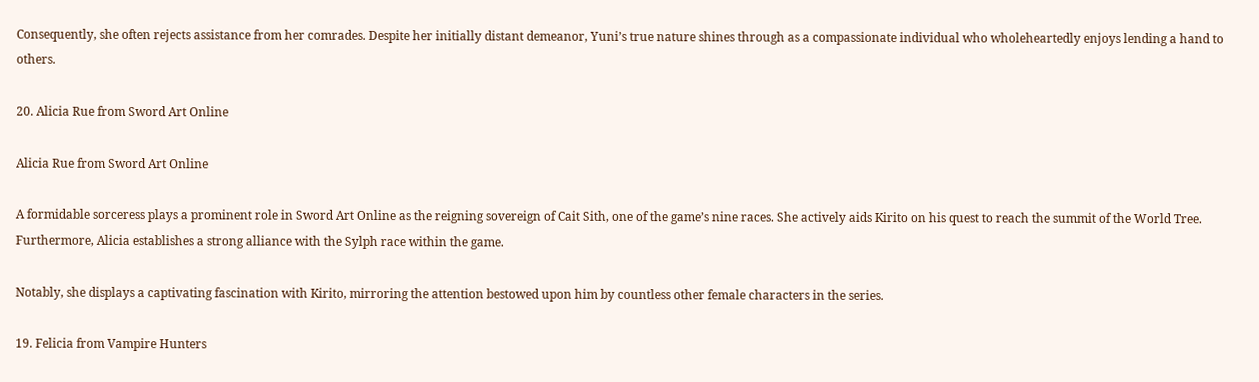Consequently, she often rejects assistance from her comrades. Despite her initially distant demeanor, Yuni’s true nature shines through as a compassionate individual who wholeheartedly enjoys lending a hand to others.

20. Alicia Rue from Sword Art Online

Alicia Rue from Sword Art Online

A formidable sorceress plays a prominent role in Sword Art Online as the reigning sovereign of Cait Sith, one of the game’s nine races. She actively aids Kirito on his quest to reach the summit of the World Tree. Furthermore, Alicia establishes a strong alliance with the Sylph race within the game.

Notably, she displays a captivating fascination with Kirito, mirroring the attention bestowed upon him by countless other female characters in the series.

19. Felicia from Vampire Hunters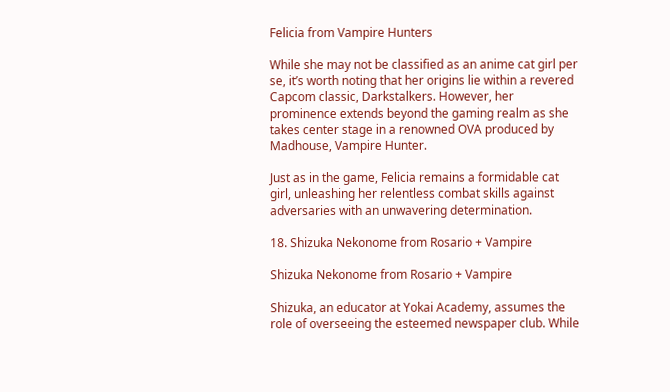Felicia from Vampire Hunters

While she may not be classified as an anime cat girl per se, it’s worth noting that her origins lie within a revered Capcom classic, Darkstalkers. However, her prominence extends beyond the gaming realm as she takes center stage in a renowned OVA produced by Madhouse, Vampire Hunter.

Just as in the game, Felicia remains a formidable cat girl, unleashing her relentless combat skills against adversaries with an unwavering determination.

18. Shizuka Nekonome from Rosario + Vampire

Shizuka Nekonome from Rosario + Vampire

Shizuka, an educator at Yokai Academy, assumes the role of overseeing the esteemed newspaper club. While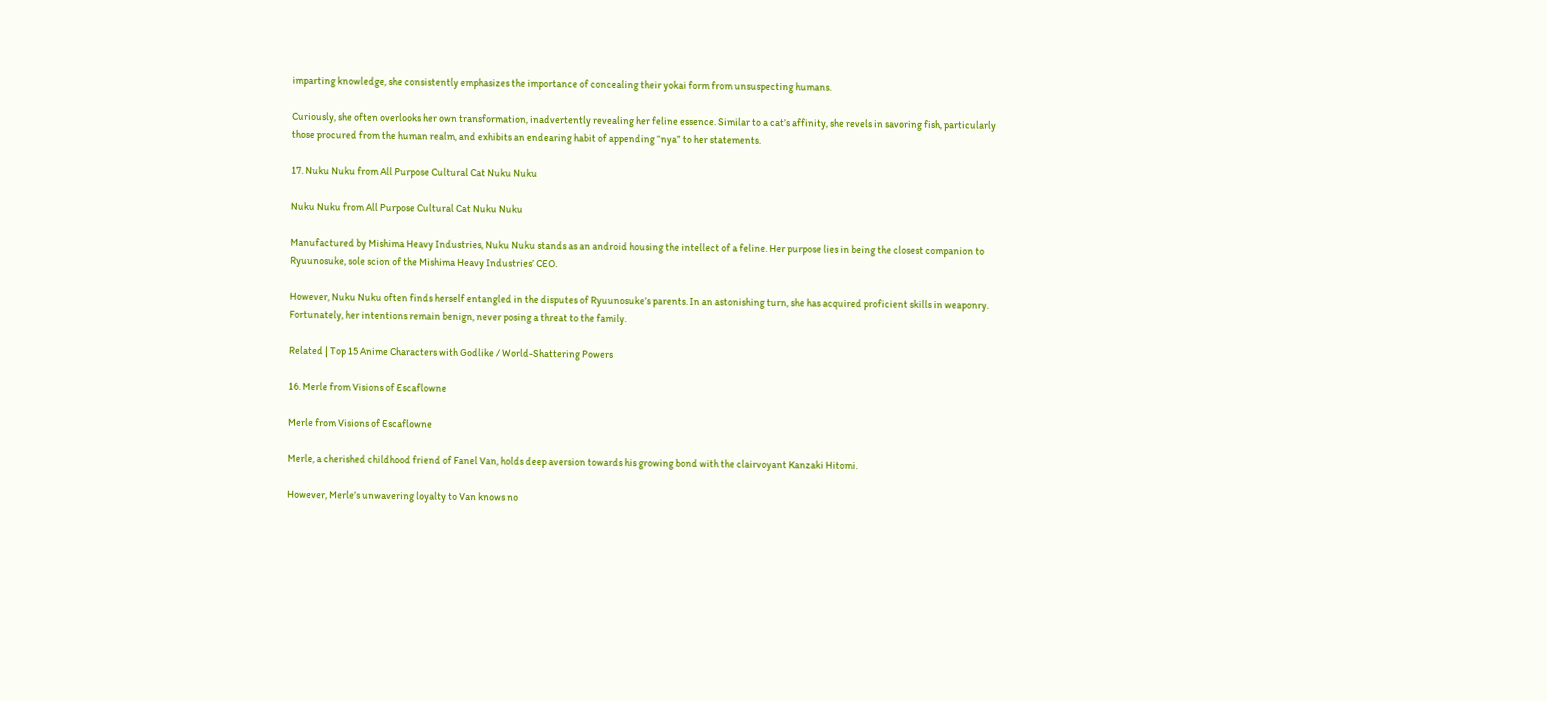imparting knowledge, she consistently emphasizes the importance of concealing their yokai form from unsuspecting humans.

Curiously, she often overlooks her own transformation, inadvertently revealing her feline essence. Similar to a cat’s affinity, she revels in savoring fish, particularly those procured from the human realm, and exhibits an endearing habit of appending “nya” to her statements.

17. Nuku Nuku from All Purpose Cultural Cat Nuku Nuku

Nuku Nuku from All Purpose Cultural Cat Nuku Nuku

Manufactured by Mishima Heavy Industries, Nuku Nuku stands as an android housing the intellect of a feline. Her purpose lies in being the closest companion to Ryuunosuke, sole scion of the Mishima Heavy Industries’ CEO.

However, Nuku Nuku often finds herself entangled in the disputes of Ryuunosuke’s parents. In an astonishing turn, she has acquired proficient skills in weaponry. Fortunately, her intentions remain benign, never posing a threat to the family.

Related | Top 15 Anime Characters with Godlike / World-Shattering Powers

16. Merle from Visions of Escaflowne

Merle from Visions of Escaflowne

Merle, a cherished childhood friend of Fanel Van, holds deep aversion towards his growing bond with the clairvoyant Kanzaki Hitomi.

However, Merle’s unwavering loyalty to Van knows no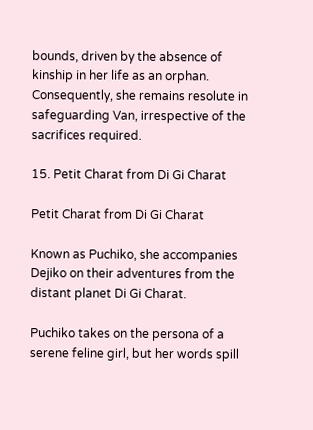bounds, driven by the absence of kinship in her life as an orphan. Consequently, she remains resolute in safeguarding Van, irrespective of the sacrifices required.

15. Petit Charat from Di Gi Charat

Petit Charat from Di Gi Charat

Known as Puchiko, she accompanies Dejiko on their adventures from the distant planet Di Gi Charat.

Puchiko takes on the persona of a serene feline girl, but her words spill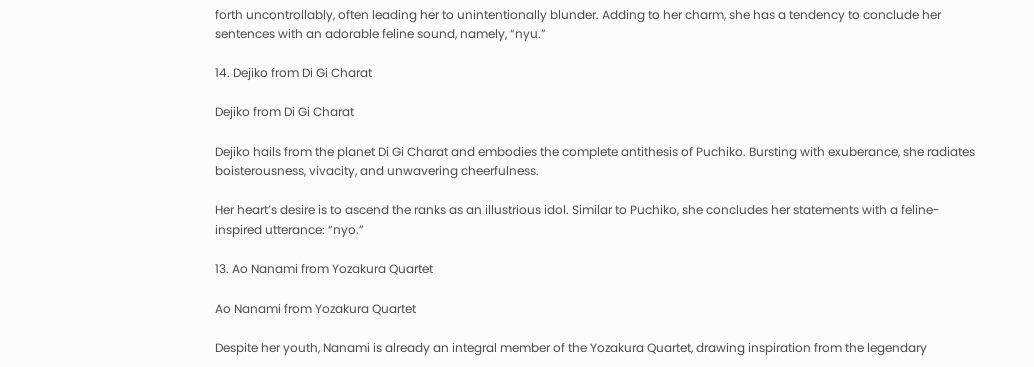forth uncontrollably, often leading her to unintentionally blunder. Adding to her charm, she has a tendency to conclude her sentences with an adorable feline sound, namely, “nyu.”

14. Dejiko from Di Gi Charat

Dejiko from Di Gi Charat

Dejiko hails from the planet Di Gi Charat and embodies the complete antithesis of Puchiko. Bursting with exuberance, she radiates boisterousness, vivacity, and unwavering cheerfulness.

Her heart’s desire is to ascend the ranks as an illustrious idol. Similar to Puchiko, she concludes her statements with a feline-inspired utterance: “nyo.”

13. Ao Nanami from Yozakura Quartet

Ao Nanami from Yozakura Quartet

Despite her youth, Nanami is already an integral member of the Yozakura Quartet, drawing inspiration from the legendary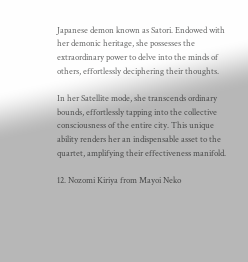Japanese demon known as Satori. Endowed with her demonic heritage, she possesses the extraordinary power to delve into the minds of others, effortlessly deciphering their thoughts.

In her Satellite mode, she transcends ordinary bounds, effortlessly tapping into the collective consciousness of the entire city. This unique ability renders her an indispensable asset to the quartet, amplifying their effectiveness manifold.

12. Nozomi Kiriya from Mayoi Neko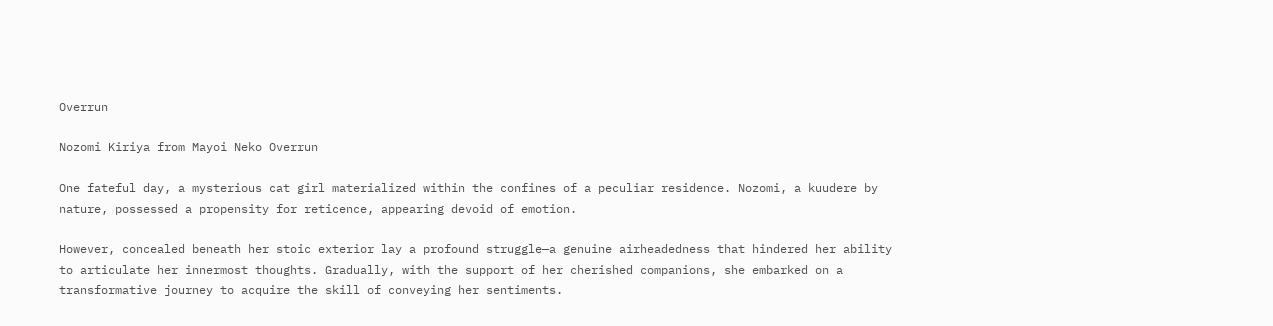Overrun

Nozomi Kiriya from Mayoi Neko Overrun

One fateful day, a mysterious cat girl materialized within the confines of a peculiar residence. Nozomi, a kuudere by nature, possessed a propensity for reticence, appearing devoid of emotion.

However, concealed beneath her stoic exterior lay a profound struggle—a genuine airheadedness that hindered her ability to articulate her innermost thoughts. Gradually, with the support of her cherished companions, she embarked on a transformative journey to acquire the skill of conveying her sentiments.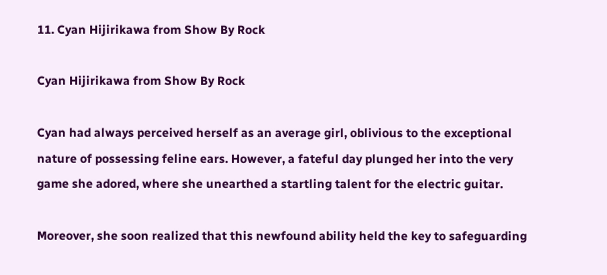11. Cyan Hijirikawa from Show By Rock

Cyan Hijirikawa from Show By Rock

Cyan had always perceived herself as an average girl, oblivious to the exceptional nature of possessing feline ears. However, a fateful day plunged her into the very game she adored, where she unearthed a startling talent for the electric guitar.

Moreover, she soon realized that this newfound ability held the key to safeguarding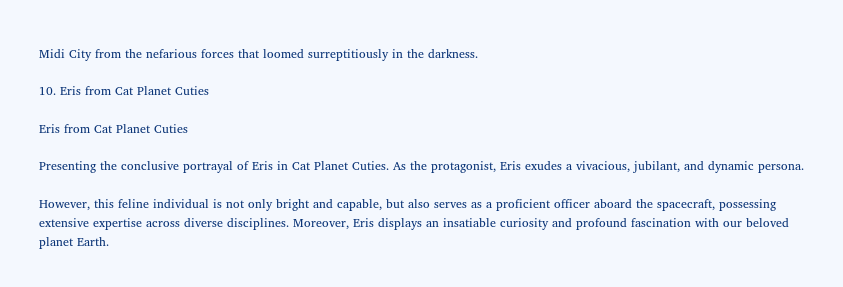Midi City from the nefarious forces that loomed surreptitiously in the darkness.

10. Eris from Cat Planet Cuties

Eris from Cat Planet Cuties

Presenting the conclusive portrayal of Eris in Cat Planet Cuties. As the protagonist, Eris exudes a vivacious, jubilant, and dynamic persona.

However, this feline individual is not only bright and capable, but also serves as a proficient officer aboard the spacecraft, possessing extensive expertise across diverse disciplines. Moreover, Eris displays an insatiable curiosity and profound fascination with our beloved planet Earth.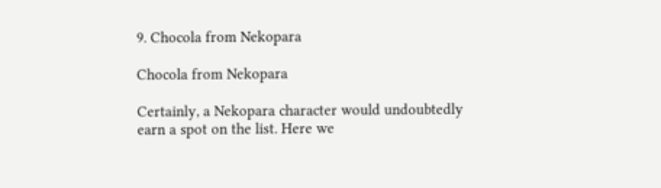9. Chocola from Nekopara

Chocola from Nekopara

Certainly, a Nekopara character would undoubtedly earn a spot on the list. Here we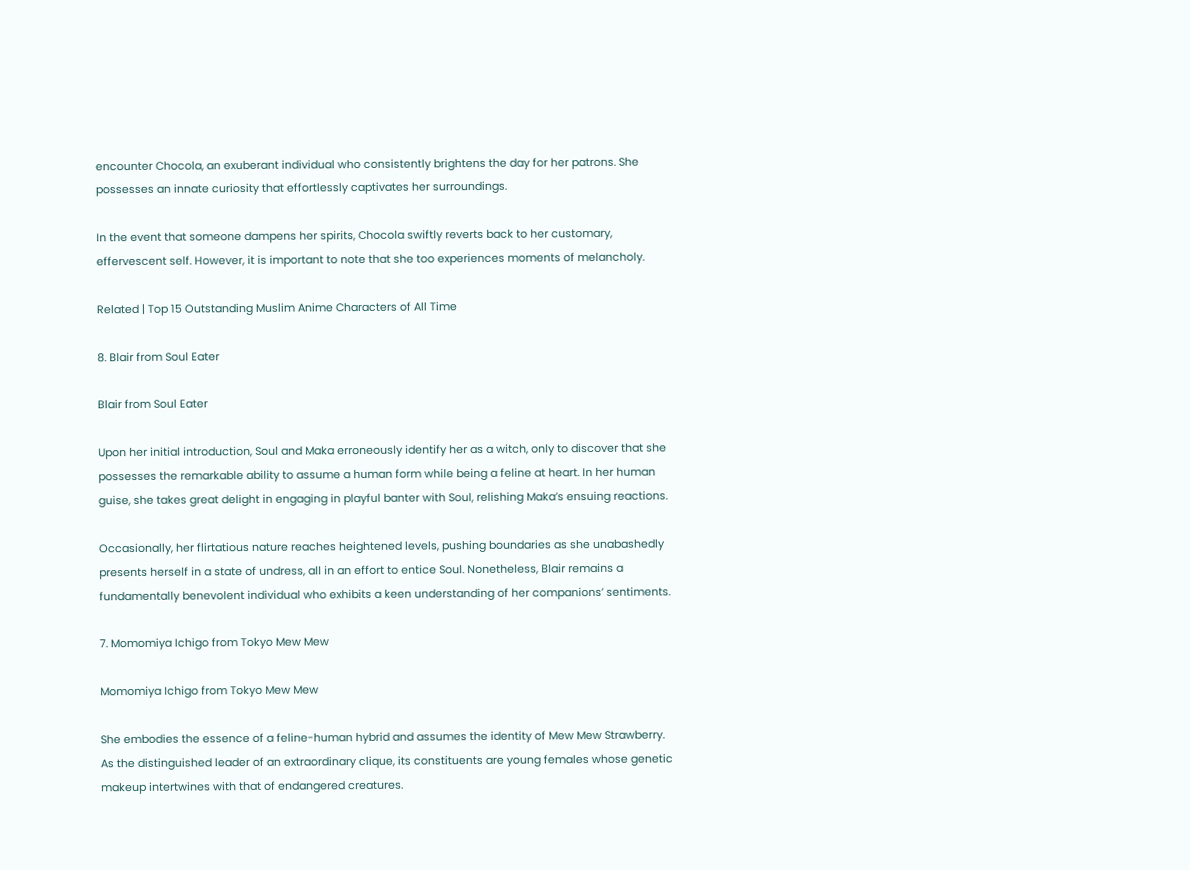encounter Chocola, an exuberant individual who consistently brightens the day for her patrons. She possesses an innate curiosity that effortlessly captivates her surroundings.

In the event that someone dampens her spirits, Chocola swiftly reverts back to her customary, effervescent self. However, it is important to note that she too experiences moments of melancholy.

Related | Top 15 Outstanding Muslim Anime Characters of All Time

8. Blair from Soul Eater

Blair from Soul Eater

Upon her initial introduction, Soul and Maka erroneously identify her as a witch, only to discover that she possesses the remarkable ability to assume a human form while being a feline at heart. In her human guise, she takes great delight in engaging in playful banter with Soul, relishing Maka’s ensuing reactions.

Occasionally, her flirtatious nature reaches heightened levels, pushing boundaries as she unabashedly presents herself in a state of undress, all in an effort to entice Soul. Nonetheless, Blair remains a fundamentally benevolent individual who exhibits a keen understanding of her companions’ sentiments.

7. Momomiya Ichigo from Tokyo Mew Mew

Momomiya Ichigo from Tokyo Mew Mew

She embodies the essence of a feline-human hybrid and assumes the identity of Mew Mew Strawberry. As the distinguished leader of an extraordinary clique, its constituents are young females whose genetic makeup intertwines with that of endangered creatures.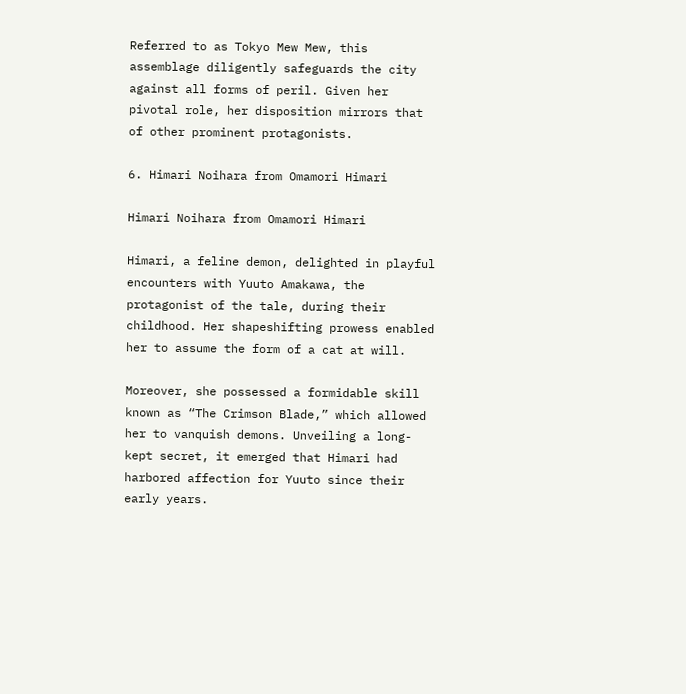Referred to as Tokyo Mew Mew, this assemblage diligently safeguards the city against all forms of peril. Given her pivotal role, her disposition mirrors that of other prominent protagonists.

6. Himari Noihara from Omamori Himari

Himari Noihara from Omamori Himari

Himari, a feline demon, delighted in playful encounters with Yuuto Amakawa, the protagonist of the tale, during their childhood. Her shapeshifting prowess enabled her to assume the form of a cat at will.

Moreover, she possessed a formidable skill known as “The Crimson Blade,” which allowed her to vanquish demons. Unveiling a long-kept secret, it emerged that Himari had harbored affection for Yuuto since their early years.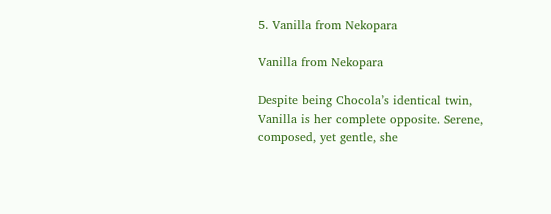5. Vanilla from Nekopara

Vanilla from Nekopara

Despite being Chocola’s identical twin, Vanilla is her complete opposite. Serene, composed, yet gentle, she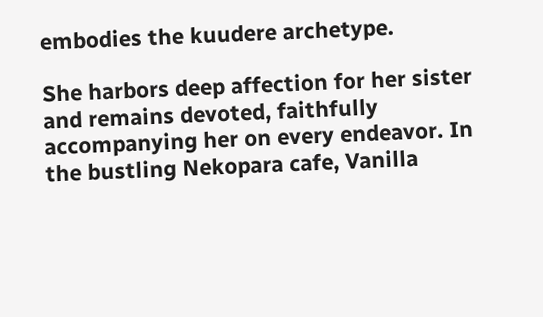embodies the kuudere archetype.

She harbors deep affection for her sister and remains devoted, faithfully accompanying her on every endeavor. In the bustling Nekopara cafe, Vanilla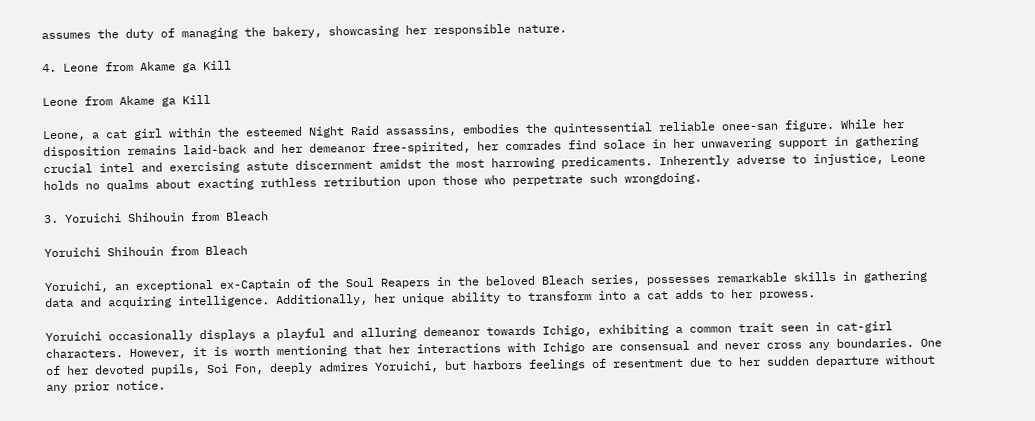assumes the duty of managing the bakery, showcasing her responsible nature.

4. Leone from Akame ga Kill

Leone from Akame ga Kill

Leone, a cat girl within the esteemed Night Raid assassins, embodies the quintessential reliable onee-san figure. While her disposition remains laid-back and her demeanor free-spirited, her comrades find solace in her unwavering support in gathering crucial intel and exercising astute discernment amidst the most harrowing predicaments. Inherently adverse to injustice, Leone holds no qualms about exacting ruthless retribution upon those who perpetrate such wrongdoing.

3. Yoruichi Shihouin from Bleach

Yoruichi Shihouin from Bleach

Yoruichi, an exceptional ex-Captain of the Soul Reapers in the beloved Bleach series, possesses remarkable skills in gathering data and acquiring intelligence. Additionally, her unique ability to transform into a cat adds to her prowess.

Yoruichi occasionally displays a playful and alluring demeanor towards Ichigo, exhibiting a common trait seen in cat-girl characters. However, it is worth mentioning that her interactions with Ichigo are consensual and never cross any boundaries. One of her devoted pupils, Soi Fon, deeply admires Yoruichi, but harbors feelings of resentment due to her sudden departure without any prior notice.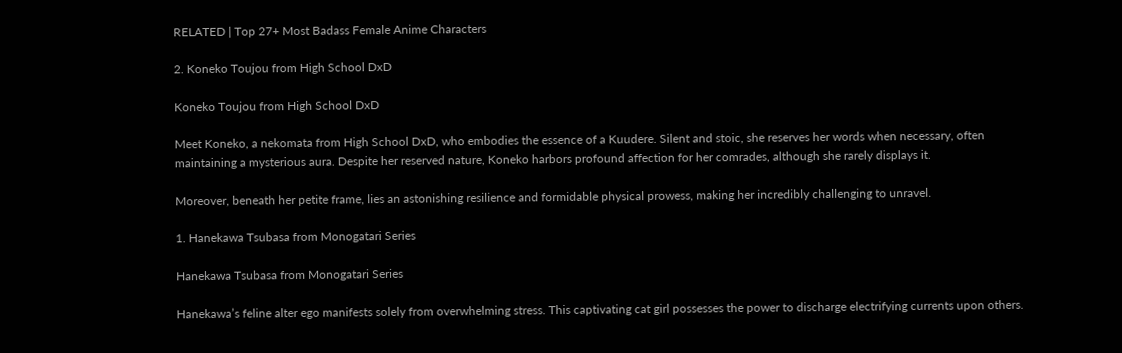RELATED | Top 27+ Most Badass Female Anime Characters

2. Koneko Toujou from High School DxD

Koneko Toujou from High School DxD

Meet Koneko, a nekomata from High School DxD, who embodies the essence of a Kuudere. Silent and stoic, she reserves her words when necessary, often maintaining a mysterious aura. Despite her reserved nature, Koneko harbors profound affection for her comrades, although she rarely displays it.

Moreover, beneath her petite frame, lies an astonishing resilience and formidable physical prowess, making her incredibly challenging to unravel.

1. Hanekawa Tsubasa from Monogatari Series

Hanekawa Tsubasa from Monogatari Series

Hanekawa’s feline alter ego manifests solely from overwhelming stress. This captivating cat girl possesses the power to discharge electrifying currents upon others.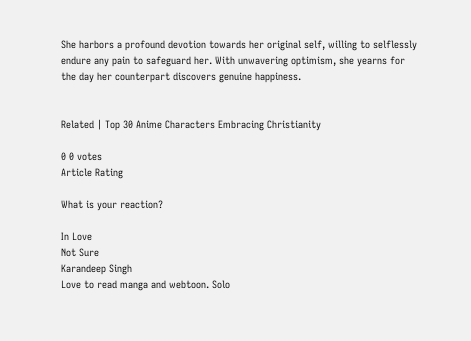She harbors a profound devotion towards her original self, willing to selflessly endure any pain to safeguard her. With unwavering optimism, she yearns for the day her counterpart discovers genuine happiness.


Related | Top 30 Anime Characters Embracing Christianity

0 0 votes
Article Rating

What is your reaction?

In Love
Not Sure
Karandeep Singh
Love to read manga and webtoon. Solo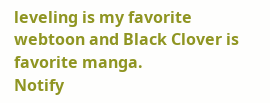leveling is my favorite webtoon and Black Clover is favorite manga.
Notify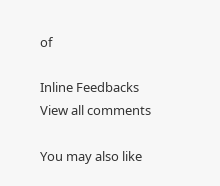of

Inline Feedbacks
View all comments

You may also like